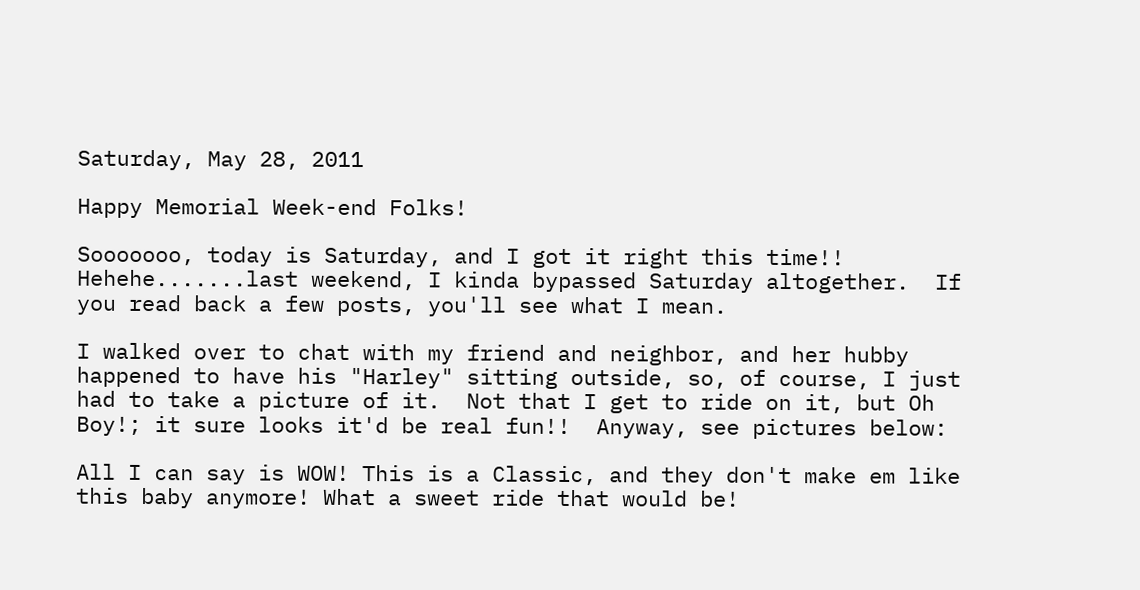Saturday, May 28, 2011

Happy Memorial Week-end Folks!

Sooooooo, today is Saturday, and I got it right this time!! Hehehe.......last weekend, I kinda bypassed Saturday altogether.  If you read back a few posts, you'll see what I mean.

I walked over to chat with my friend and neighbor, and her hubby happened to have his "Harley" sitting outside, so, of course, I just had to take a picture of it.  Not that I get to ride on it, but Oh Boy!; it sure looks it'd be real fun!!  Anyway, see pictures below:

All I can say is WOW! This is a Classic, and they don't make em like this baby anymore! What a sweet ride that would be!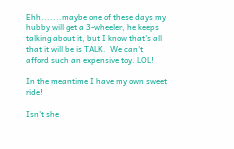Ehh.......maybe one of these days my hubby will get a 3-wheeler, he keeps talking about it, but I know that's all that it will be is TALK.  We can't afford such an expensive toy. LOL!

In the meantime I have my own sweet ride!

Isn't she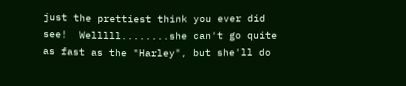just the prettiest think you ever did see!  Welllll........she can't go quite as fast as the "Harley", but she'll do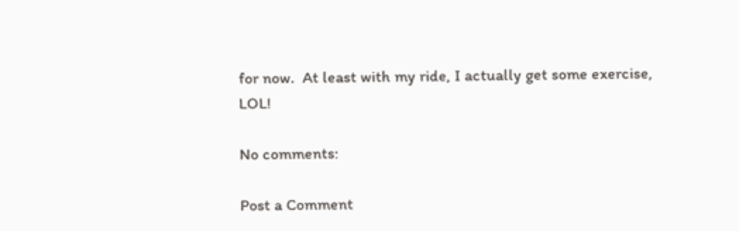for now.  At least with my ride, I actually get some exercise, LOL!

No comments:

Post a Comment